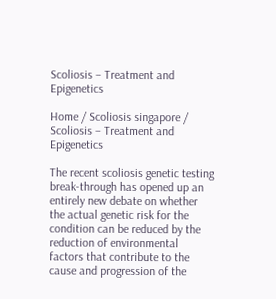Scoliosis – Treatment and Epigenetics

Home / Scoliosis singapore / Scoliosis – Treatment and Epigenetics

The recent scoliosis genetic testing break-through has opened up an entirely new debate on whether the actual genetic risk for the condition can be reduced by the reduction of environmental factors that contribute to the cause and progression of the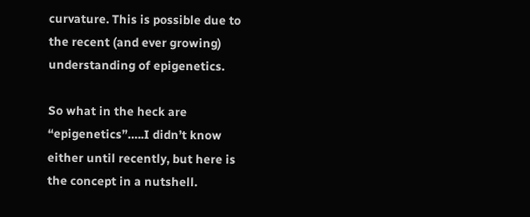curvature. This is possible due to the recent (and ever growing) understanding of epigenetics.

So what in the heck are “epigenetics”…..I didn’t know either until recently, but here is the concept in a nutshell.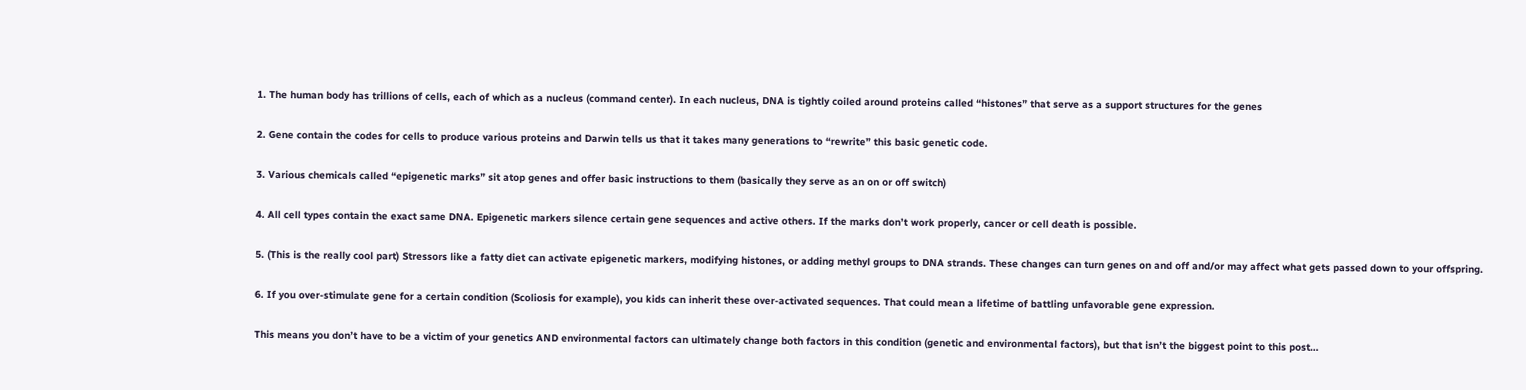1. The human body has trillions of cells, each of which as a nucleus (command center). In each nucleus, DNA is tightly coiled around proteins called “histones” that serve as a support structures for the genes

2. Gene contain the codes for cells to produce various proteins and Darwin tells us that it takes many generations to “rewrite” this basic genetic code.

3. Various chemicals called “epigenetic marks” sit atop genes and offer basic instructions to them (basically they serve as an on or off switch)

4. All cell types contain the exact same DNA. Epigenetic markers silence certain gene sequences and active others. If the marks don’t work properly, cancer or cell death is possible.

5. (This is the really cool part) Stressors like a fatty diet can activate epigenetic markers, modifying histones, or adding methyl groups to DNA strands. These changes can turn genes on and off and/or may affect what gets passed down to your offspring.

6. If you over-stimulate gene for a certain condition (Scoliosis for example), you kids can inherit these over-activated sequences. That could mean a lifetime of battling unfavorable gene expression.

This means you don’t have to be a victim of your genetics AND environmental factors can ultimately change both factors in this condition (genetic and environmental factors), but that isn’t the biggest point to this post…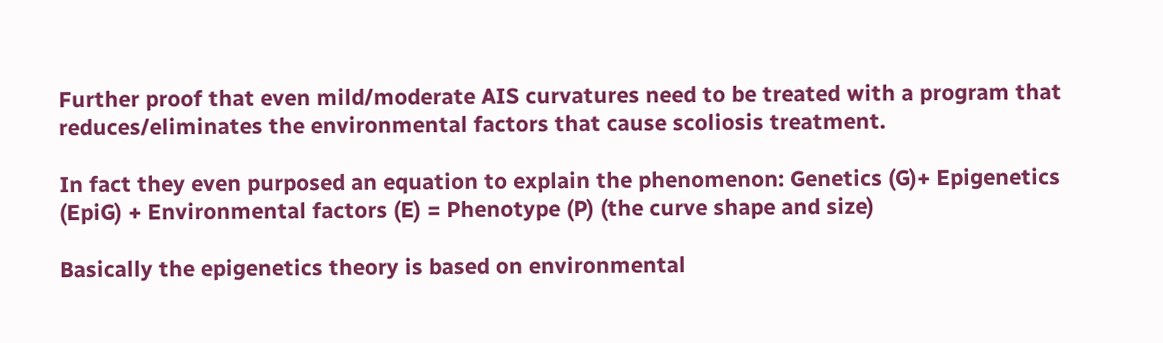Further proof that even mild/moderate AIS curvatures need to be treated with a program that reduces/eliminates the environmental factors that cause scoliosis treatment.

In fact they even purposed an equation to explain the phenomenon: Genetics (G)+ Epigenetics (EpiG) + Environmental factors (E) = Phenotype (P) (the curve shape and size)

Basically the epigenetics theory is based on environmental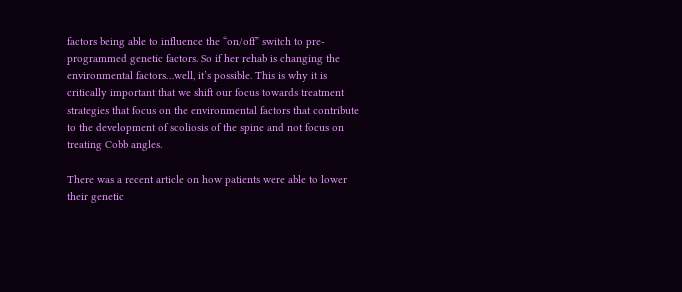factors being able to influence the “on/off” switch to pre-programmed genetic factors. So if her rehab is changing the environmental factors…well, it’s possible. This is why it is critically important that we shift our focus towards treatment strategies that focus on the environmental factors that contribute to the development of scoliosis of the spine and not focus on treating Cobb angles.

There was a recent article on how patients were able to lower their genetic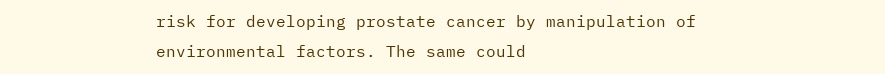risk for developing prostate cancer by manipulation of environmental factors. The same could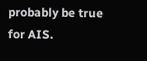probably be true for AIS.